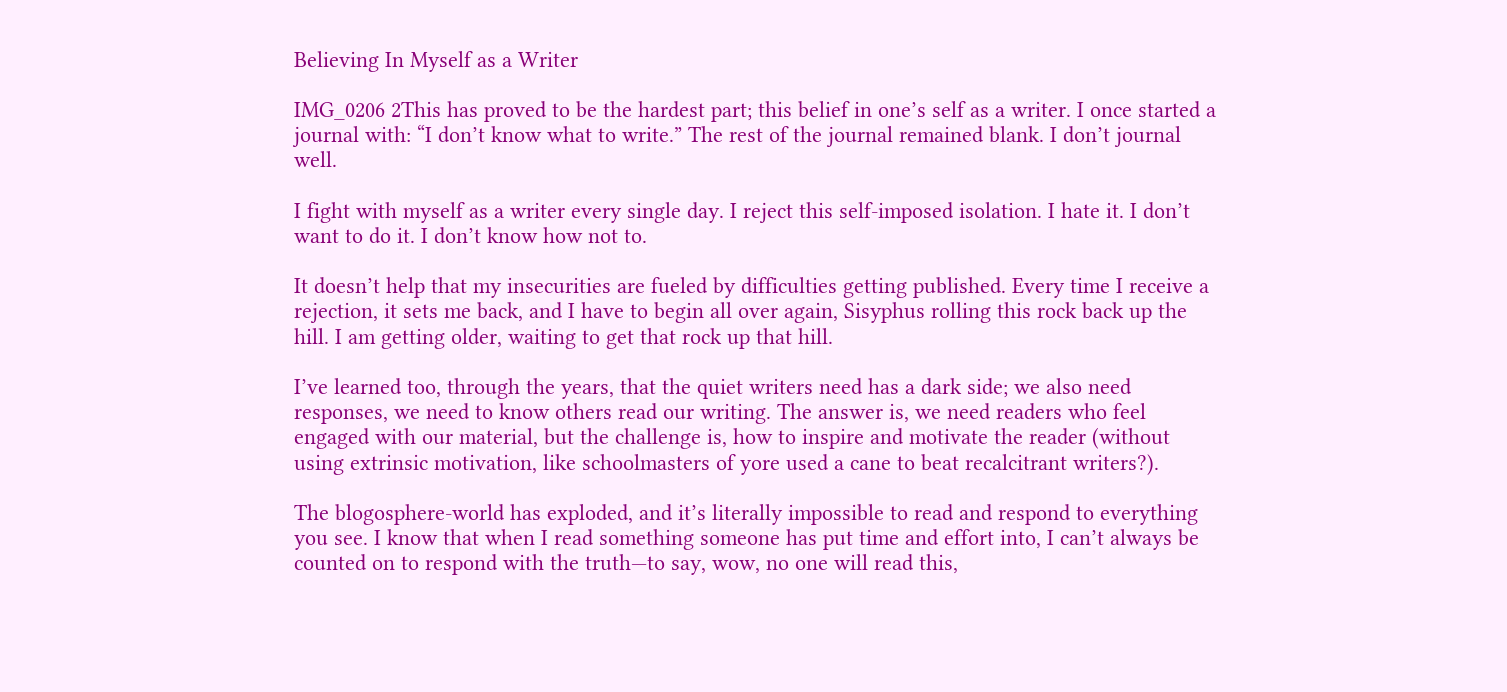Believing In Myself as a Writer

IMG_0206 2This has proved to be the hardest part; this belief in one’s self as a writer. I once started a journal with: “I don’t know what to write.” The rest of the journal remained blank. I don’t journal well.

I fight with myself as a writer every single day. I reject this self-imposed isolation. I hate it. I don’t want to do it. I don’t know how not to.

It doesn’t help that my insecurities are fueled by difficulties getting published. Every time I receive a rejection, it sets me back, and I have to begin all over again, Sisyphus rolling this rock back up the hill. I am getting older, waiting to get that rock up that hill.

I’ve learned too, through the years, that the quiet writers need has a dark side; we also need responses, we need to know others read our writing. The answer is, we need readers who feel engaged with our material, but the challenge is, how to inspire and motivate the reader (without using extrinsic motivation, like schoolmasters of yore used a cane to beat recalcitrant writers?).

The blogosphere-world has exploded, and it’s literally impossible to read and respond to everything you see. I know that when I read something someone has put time and effort into, I can’t always be counted on to respond with the truth—to say, wow, no one will read this,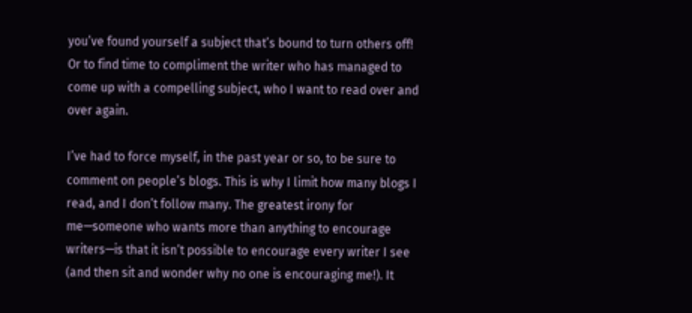you’ve found yourself a subject that’s bound to turn others off! Or to find time to compliment the writer who has managed to come up with a compelling subject, who I want to read over and over again.

I’ve had to force myself, in the past year or so, to be sure to comment on people’s blogs. This is why I limit how many blogs I read, and I don’t follow many. The greatest irony for me—someone who wants more than anything to encourage writers—is that it isn’t possible to encourage every writer I see (and then sit and wonder why no one is encouraging me!). It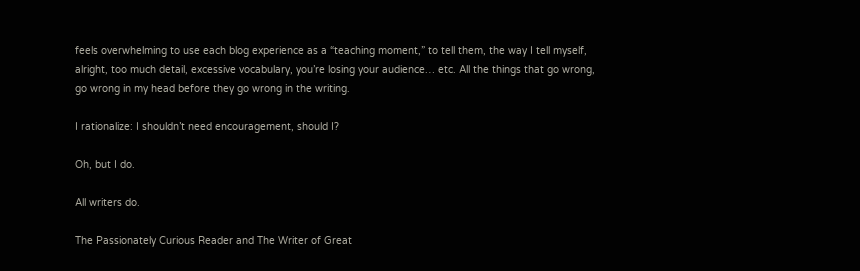feels overwhelming to use each blog experience as a “teaching moment,” to tell them, the way I tell myself, alright, too much detail, excessive vocabulary, you’re losing your audience… etc. All the things that go wrong, go wrong in my head before they go wrong in the writing.

I rationalize: I shouldn’t need encouragement, should I?

Oh, but I do.

All writers do.

The Passionately Curious Reader and The Writer of Great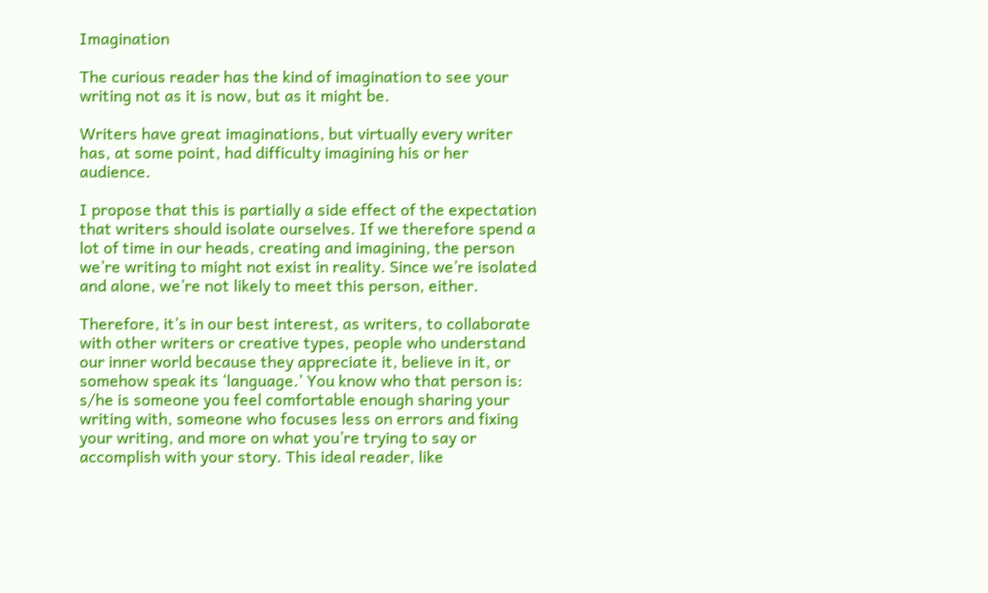Imagination

The curious reader has the kind of imagination to see your writing not as it is now, but as it might be.

Writers have great imaginations, but virtually every writer has, at some point, had difficulty imagining his or her audience.

I propose that this is partially a side effect of the expectation that writers should isolate ourselves. If we therefore spend a lot of time in our heads, creating and imagining, the person we’re writing to might not exist in reality. Since we’re isolated and alone, we’re not likely to meet this person, either.

Therefore, it’s in our best interest, as writers, to collaborate with other writers or creative types, people who understand our inner world because they appreciate it, believe in it, or somehow speak its ‘language.’ You know who that person is: s/he is someone you feel comfortable enough sharing your writing with, someone who focuses less on errors and fixing your writing, and more on what you’re trying to say or accomplish with your story. This ideal reader, like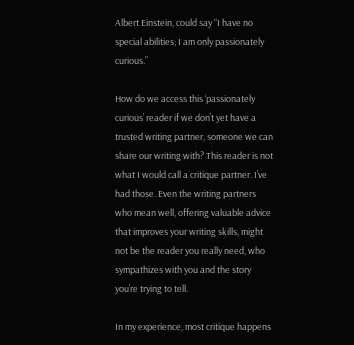Albert Einstein, could say “I have no special abilities; I am only passionately curious.”

How do we access this ‘passionately curious’ reader if we don’t yet have a trusted writing partner, someone we can share our writing with? This reader is not what I would call a critique partner. I’ve had those. Even the writing partners who mean well, offering valuable advice that improves your writing skills, might not be the reader you really need, who sympathizes with you and the story you’re trying to tell.

In my experience, most critique happens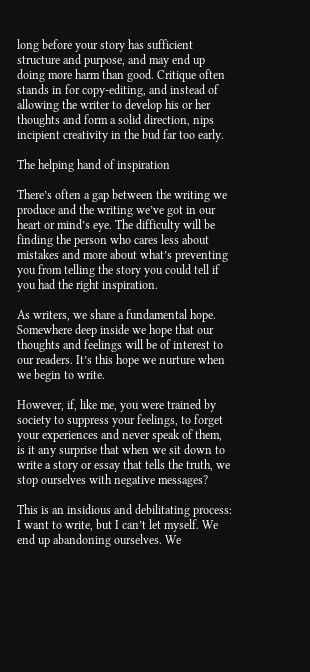long before your story has sufficient structure and purpose, and may end up doing more harm than good. Critique often stands in for copy-editing, and instead of allowing the writer to develop his or her thoughts and form a solid direction, nips incipient creativity in the bud far too early.

The helping hand of inspiration

There’s often a gap between the writing we produce and the writing we’ve got in our heart or mind’s eye. The difficulty will be finding the person who cares less about mistakes and more about what’s preventing you from telling the story you could tell if you had the right inspiration.

As writers, we share a fundamental hope. Somewhere deep inside we hope that our thoughts and feelings will be of interest to our readers. It’s this hope we nurture when we begin to write.

However, if, like me, you were trained by society to suppress your feelings, to forget your experiences and never speak of them, is it any surprise that when we sit down to write a story or essay that tells the truth, we stop ourselves with negative messages?

This is an insidious and debilitating process: I want to write, but I can’t let myself. We end up abandoning ourselves. We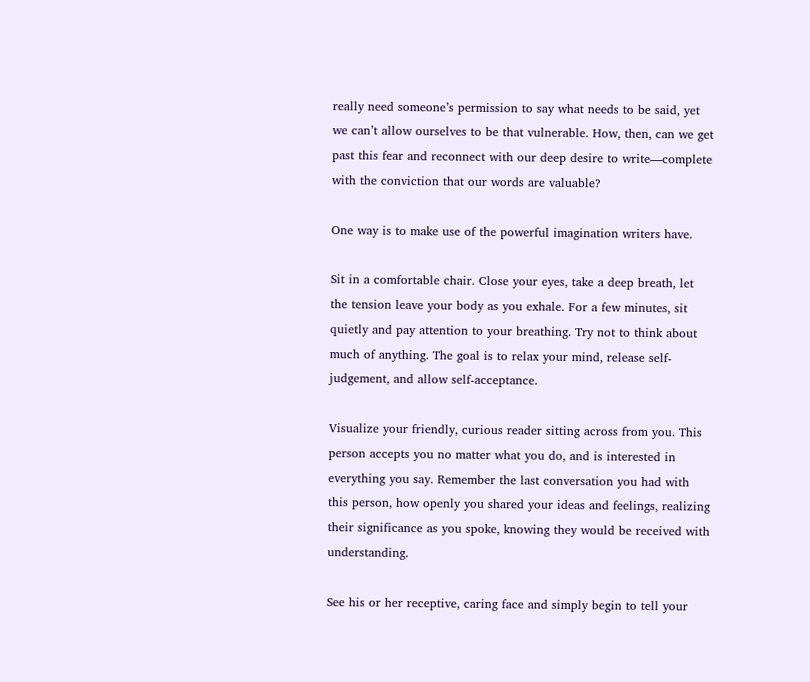really need someone’s permission to say what needs to be said, yet we can’t allow ourselves to be that vulnerable. How, then, can we get past this fear and reconnect with our deep desire to write—complete with the conviction that our words are valuable?

One way is to make use of the powerful imagination writers have.

Sit in a comfortable chair. Close your eyes, take a deep breath, let the tension leave your body as you exhale. For a few minutes, sit quietly and pay attention to your breathing. Try not to think about much of anything. The goal is to relax your mind, release self-judgement, and allow self-acceptance.

Visualize your friendly, curious reader sitting across from you. This person accepts you no matter what you do, and is interested in everything you say. Remember the last conversation you had with this person, how openly you shared your ideas and feelings, realizing their significance as you spoke, knowing they would be received with understanding.

See his or her receptive, caring face and simply begin to tell your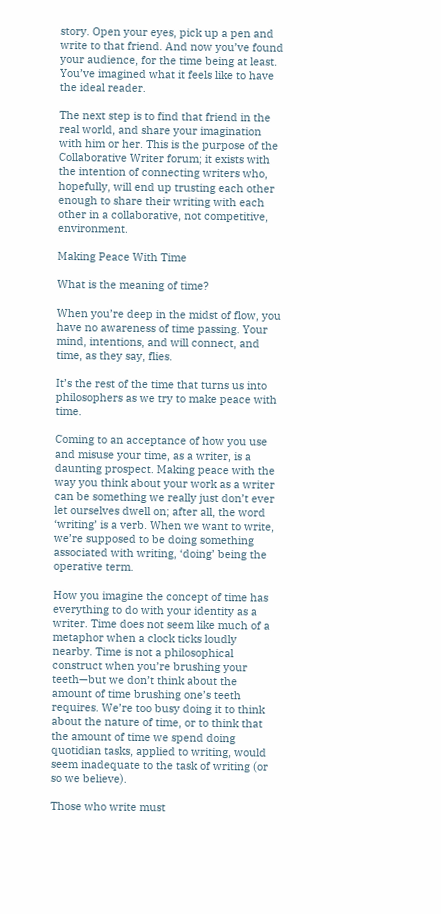story. Open your eyes, pick up a pen and write to that friend. And now you’ve found your audience, for the time being at least. You’ve imagined what it feels like to have the ideal reader.

The next step is to find that friend in the real world, and share your imagination with him or her. This is the purpose of the Collaborative Writer forum; it exists with the intention of connecting writers who, hopefully, will end up trusting each other enough to share their writing with each other in a collaborative, not competitive, environment.

Making Peace With Time

What is the meaning of time?

When you’re deep in the midst of flow, you have no awareness of time passing. Your mind, intentions, and will connect, and time, as they say, flies.

It’s the rest of the time that turns us into philosophers as we try to make peace with time.

Coming to an acceptance of how you use and misuse your time, as a writer, is a daunting prospect. Making peace with the way you think about your work as a writer can be something we really just don’t ever let ourselves dwell on; after all, the word ‘writing’ is a verb. When we want to write, we’re supposed to be doing something associated with writing, ‘doing’ being the operative term.

How you imagine the concept of time has everything to do with your identity as a writer. Time does not seem like much of a metaphor when a clock ticks loudly nearby. Time is not a philosophical construct when you’re brushing your teeth—but we don’t think about the amount of time brushing one’s teeth requires. We’re too busy doing it to think about the nature of time, or to think that the amount of time we spend doing quotidian tasks, applied to writing, would seem inadequate to the task of writing (or so we believe).

Those who write must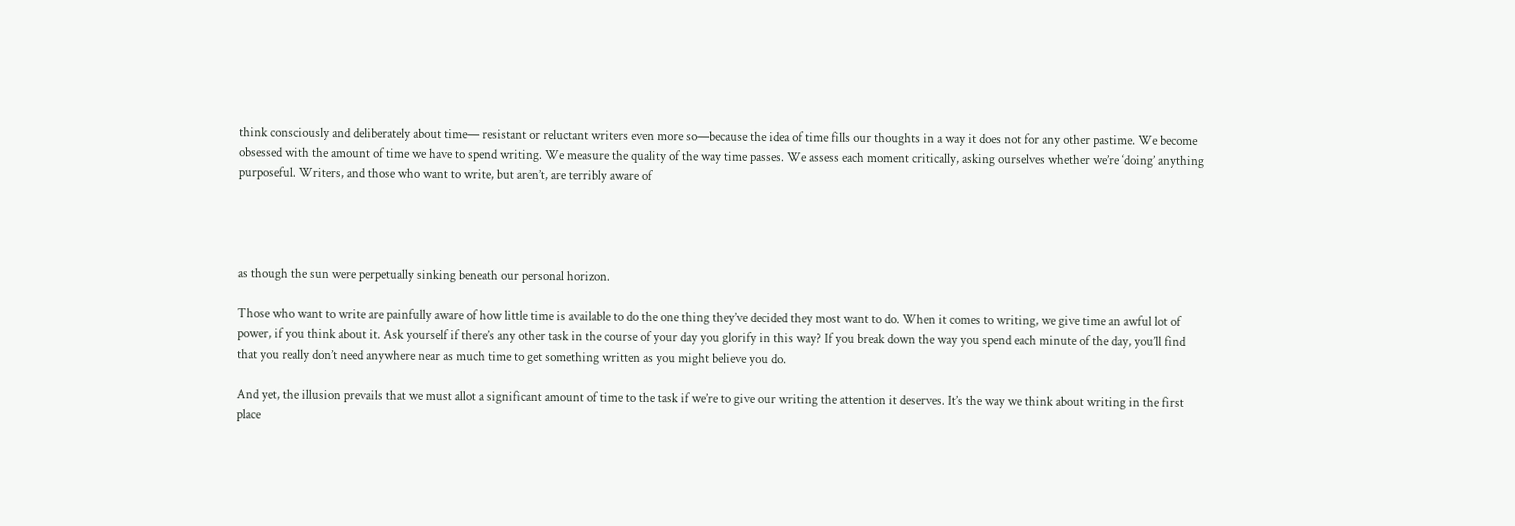think consciously and deliberately about time— resistant or reluctant writers even more so—because the idea of time fills our thoughts in a way it does not for any other pastime. We become obsessed with the amount of time we have to spend writing. We measure the quality of the way time passes. We assess each moment critically, asking ourselves whether we’re ‘doing’ anything purposeful. Writers, and those who want to write, but aren’t, are terribly aware of




as though the sun were perpetually sinking beneath our personal horizon.

Those who want to write are painfully aware of how little time is available to do the one thing they’ve decided they most want to do. When it comes to writing, we give time an awful lot of power, if you think about it. Ask yourself if there’s any other task in the course of your day you glorify in this way? If you break down the way you spend each minute of the day, you’ll find that you really don’t need anywhere near as much time to get something written as you might believe you do.

And yet, the illusion prevails that we must allot a significant amount of time to the task if we’re to give our writing the attention it deserves. It’s the way we think about writing in the first place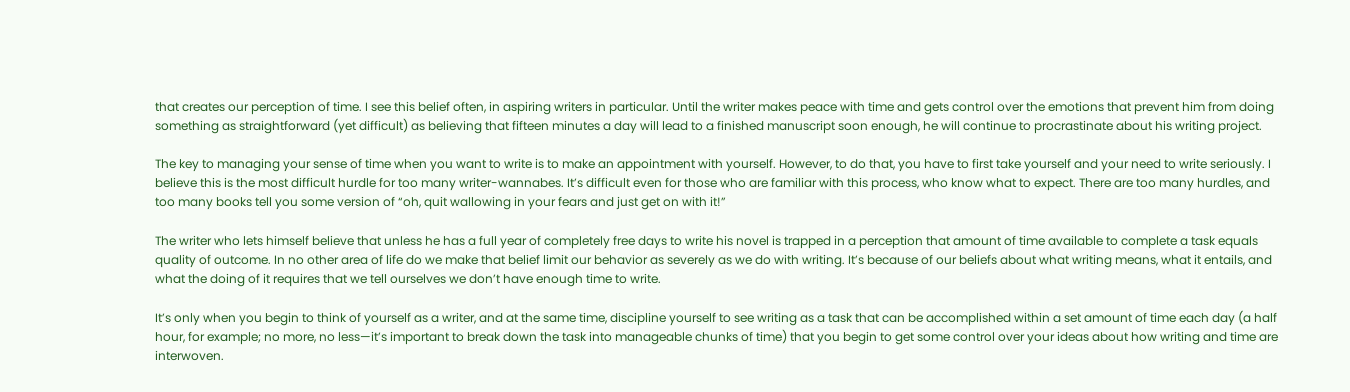that creates our perception of time. I see this belief often, in aspiring writers in particular. Until the writer makes peace with time and gets control over the emotions that prevent him from doing something as straightforward (yet difficult) as believing that fifteen minutes a day will lead to a finished manuscript soon enough, he will continue to procrastinate about his writing project.

The key to managing your sense of time when you want to write is to make an appointment with yourself. However, to do that, you have to first take yourself and your need to write seriously. I believe this is the most difficult hurdle for too many writer-wannabes. It’s difficult even for those who are familiar with this process, who know what to expect. There are too many hurdles, and too many books tell you some version of “oh, quit wallowing in your fears and just get on with it!”

The writer who lets himself believe that unless he has a full year of completely free days to write his novel is trapped in a perception that amount of time available to complete a task equals quality of outcome. In no other area of life do we make that belief limit our behavior as severely as we do with writing. It’s because of our beliefs about what writing means, what it entails, and what the doing of it requires that we tell ourselves we don’t have enough time to write.

It’s only when you begin to think of yourself as a writer, and at the same time, discipline yourself to see writing as a task that can be accomplished within a set amount of time each day (a half hour, for example; no more, no less—it’s important to break down the task into manageable chunks of time) that you begin to get some control over your ideas about how writing and time are interwoven.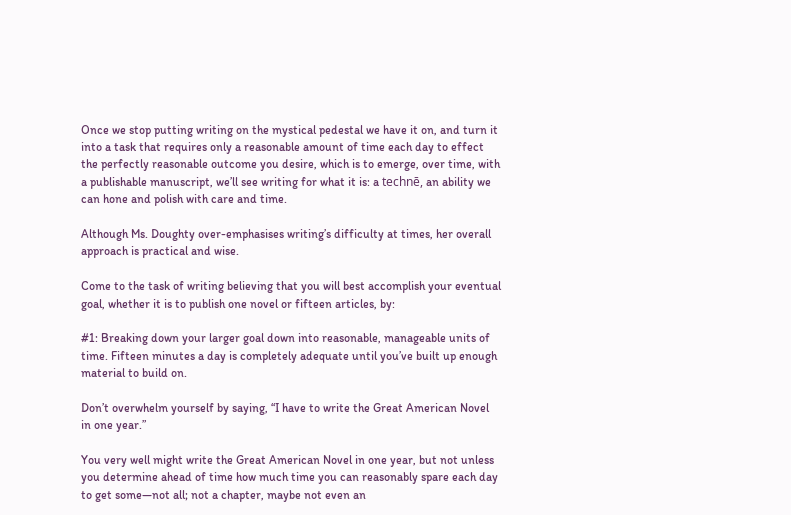Once we stop putting writing on the mystical pedestal we have it on, and turn it into a task that requires only a reasonable amount of time each day to effect the perfectly reasonable outcome you desire, which is to emerge, over time, with a publishable manuscript, we’ll see writing for what it is: a technē, an ability we can hone and polish with care and time.

Although Ms. Doughty over-emphasises writing’s difficulty at times, her overall approach is practical and wise.

Come to the task of writing believing that you will best accomplish your eventual goal, whether it is to publish one novel or fifteen articles, by:

#1: Breaking down your larger goal down into reasonable, manageable units of time. Fifteen minutes a day is completely adequate until you’ve built up enough material to build on.

Don’t overwhelm yourself by saying, “I have to write the Great American Novel in one year.”

You very well might write the Great American Novel in one year, but not unless you determine ahead of time how much time you can reasonably spare each day to get some—not all; not a chapter, maybe not even an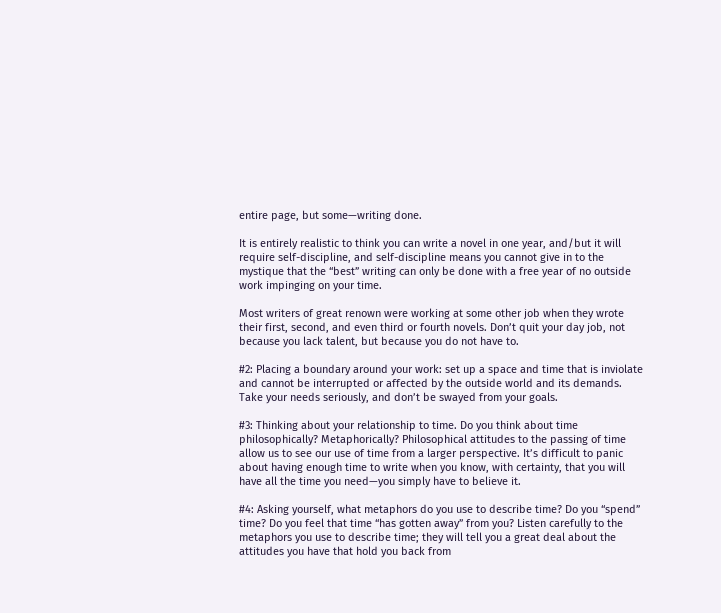entire page, but some—writing done.

It is entirely realistic to think you can write a novel in one year, and/but it will require self-discipline, and self-discipline means you cannot give in to the mystique that the “best” writing can only be done with a free year of no outside work impinging on your time.

Most writers of great renown were working at some other job when they wrote their first, second, and even third or fourth novels. Don’t quit your day job, not because you lack talent, but because you do not have to.

#2: Placing a boundary around your work: set up a space and time that is inviolate and cannot be interrupted or affected by the outside world and its demands. Take your needs seriously, and don’t be swayed from your goals.

#3: Thinking about your relationship to time. Do you think about time philosophically? Metaphorically? Philosophical attitudes to the passing of time allow us to see our use of time from a larger perspective. It’s difficult to panic about having enough time to write when you know, with certainty, that you will have all the time you need—you simply have to believe it.

#4: Asking yourself, what metaphors do you use to describe time? Do you “spend” time? Do you feel that time “has gotten away” from you? Listen carefully to the metaphors you use to describe time; they will tell you a great deal about the attitudes you have that hold you back from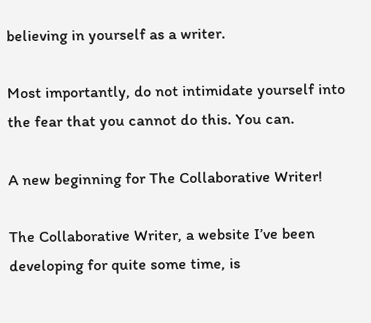believing in yourself as a writer.

Most importantly, do not intimidate yourself into the fear that you cannot do this. You can.

A new beginning for The Collaborative Writer!

The Collaborative Writer, a website I’ve been developing for quite some time, is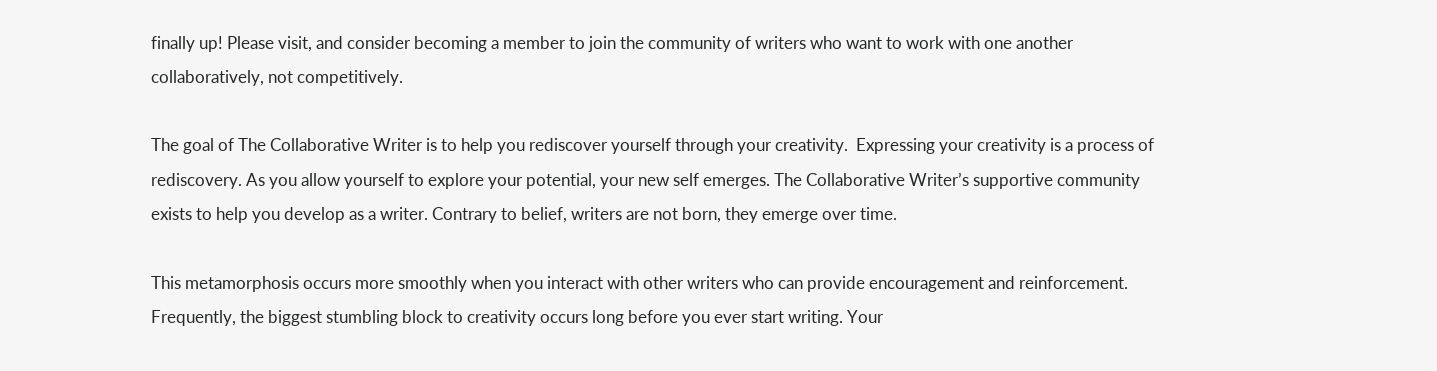finally up! Please visit, and consider becoming a member to join the community of writers who want to work with one another collaboratively, not competitively.

The goal of The Collaborative Writer is to help you rediscover yourself through your creativity.  Expressing your creativity is a process of rediscovery. As you allow yourself to explore your potential, your new self emerges. The Collaborative Writer’s supportive community exists to help you develop as a writer. Contrary to belief, writers are not born, they emerge over time.

This metamorphosis occurs more smoothly when you interact with other writers who can provide encouragement and reinforcement. Frequently, the biggest stumbling block to creativity occurs long before you ever start writing. Your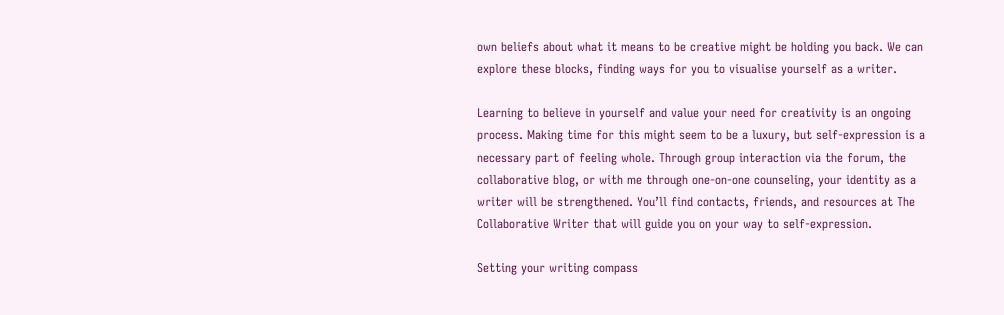own beliefs about what it means to be creative might be holding you back. We can explore these blocks, finding ways for you to visualise yourself as a writer.

Learning to believe in yourself and value your need for creativity is an ongoing process. Making time for this might seem to be a luxury, but self-expression is a necessary part of feeling whole. Through group interaction via the forum, the collaborative blog, or with me through one-on-one counseling, your identity as a writer will be strengthened. You’ll find contacts, friends, and resources at The Collaborative Writer that will guide you on your way to self-expression.

Setting your writing compass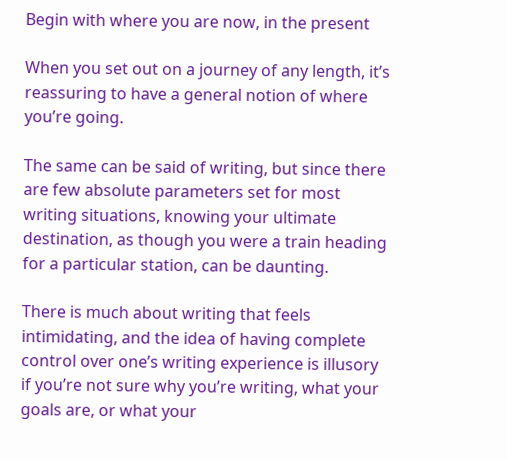Begin with where you are now, in the present

When you set out on a journey of any length, it’s reassuring to have a general notion of where you’re going.

The same can be said of writing, but since there are few absolute parameters set for most writing situations, knowing your ultimate destination, as though you were a train heading for a particular station, can be daunting.

There is much about writing that feels intimidating, and the idea of having complete control over one’s writing experience is illusory if you’re not sure why you’re writing, what your goals are, or what your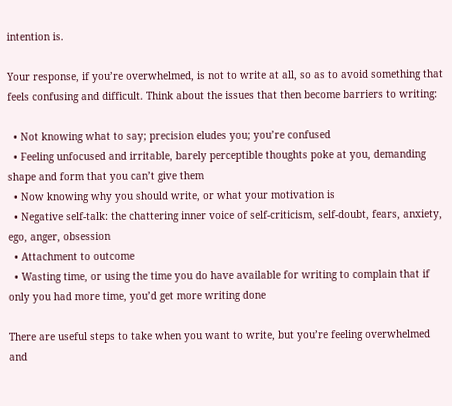intention is.

Your response, if you’re overwhelmed, is not to write at all, so as to avoid something that feels confusing and difficult. Think about the issues that then become barriers to writing:

  • Not knowing what to say; precision eludes you; you’re confused
  • Feeling unfocused and irritable, barely perceptible thoughts poke at you, demanding shape and form that you can’t give them
  • Now knowing why you should write, or what your motivation is
  • Negative self-talk: the chattering inner voice of self-criticism, self-doubt, fears, anxiety, ego, anger, obsession
  • Attachment to outcome
  • Wasting time, or using the time you do have available for writing to complain that if only you had more time, you’d get more writing done

There are useful steps to take when you want to write, but you’re feeling overwhelmed and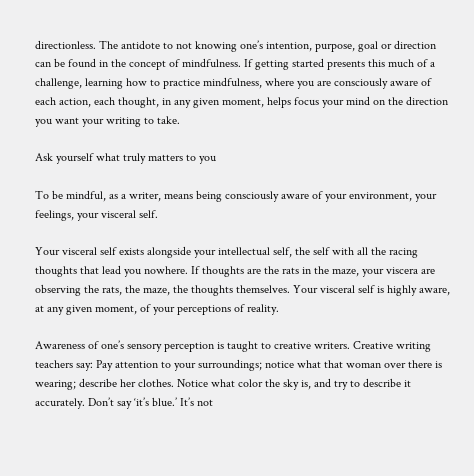directionless. The antidote to not knowing one’s intention, purpose, goal or direction can be found in the concept of mindfulness. If getting started presents this much of a challenge, learning how to practice mindfulness, where you are consciously aware of each action, each thought, in any given moment, helps focus your mind on the direction you want your writing to take.

Ask yourself what truly matters to you

To be mindful, as a writer, means being consciously aware of your environment, your feelings, your visceral self.

Your visceral self exists alongside your intellectual self, the self with all the racing thoughts that lead you nowhere. If thoughts are the rats in the maze, your viscera are observing the rats, the maze, the thoughts themselves. Your visceral self is highly aware, at any given moment, of your perceptions of reality.

Awareness of one’s sensory perception is taught to creative writers. Creative writing teachers say: Pay attention to your surroundings; notice what that woman over there is wearing; describe her clothes. Notice what color the sky is, and try to describe it accurately. Don’t say ‘it’s blue.’ It’s not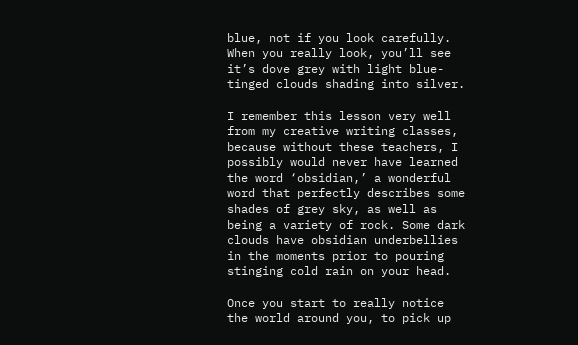blue, not if you look carefully. When you really look, you’ll see it’s dove grey with light blue-tinged clouds shading into silver.

I remember this lesson very well from my creative writing classes, because without these teachers, I possibly would never have learned the word ‘obsidian,’ a wonderful word that perfectly describes some shades of grey sky, as well as being a variety of rock. Some dark clouds have obsidian underbellies in the moments prior to pouring stinging cold rain on your head.

Once you start to really notice the world around you, to pick up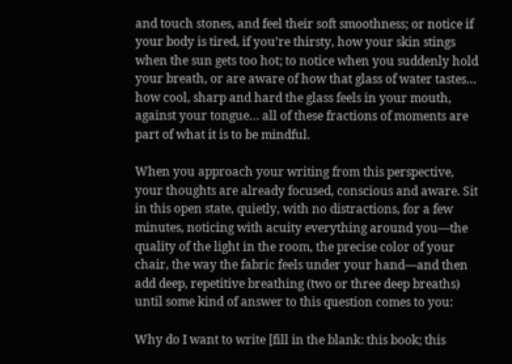and touch stones, and feel their soft smoothness; or notice if your body is tired, if you’re thirsty, how your skin stings when the sun gets too hot; to notice when you suddenly hold your breath, or are aware of how that glass of water tastes… how cool, sharp and hard the glass feels in your mouth, against your tongue… all of these fractions of moments are part of what it is to be mindful.

When you approach your writing from this perspective, your thoughts are already focused, conscious and aware. Sit in this open state, quietly, with no distractions, for a few minutes, noticing with acuity everything around you—the quality of the light in the room, the precise color of your chair, the way the fabric feels under your hand—and then add deep, repetitive breathing (two or three deep breaths) until some kind of answer to this question comes to you:

Why do I want to write [fill in the blank: this book; this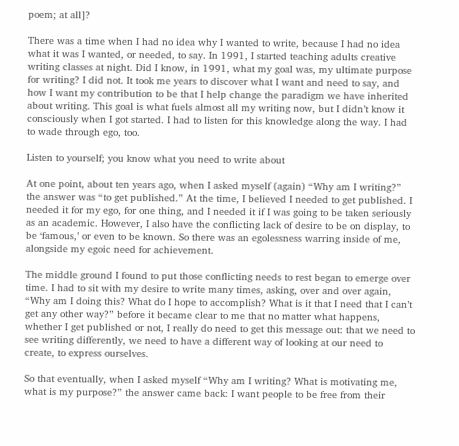poem; at all]?

There was a time when I had no idea why I wanted to write, because I had no idea what it was I wanted, or needed, to say. In 1991, I started teaching adults creative writing classes at night. Did I know, in 1991, what my goal was, my ultimate purpose for writing? I did not. It took me years to discover what I want and need to say, and how I want my contribution to be that I help change the paradigm we have inherited about writing. This goal is what fuels almost all my writing now, but I didn’t know it consciously when I got started. I had to listen for this knowledge along the way. I had to wade through ego, too.

Listen to yourself; you know what you need to write about

At one point, about ten years ago, when I asked myself (again) “Why am I writing?” the answer was “to get published.” At the time, I believed I needed to get published. I needed it for my ego, for one thing, and I needed it if I was going to be taken seriously as an academic. However, I also have the conflicting lack of desire to be on display, to be ‘famous,’ or even to be known. So there was an egolessness warring inside of me, alongside my egoic need for achievement.

The middle ground I found to put those conflicting needs to rest began to emerge over time. I had to sit with my desire to write many times, asking, over and over again, “Why am I doing this? What do I hope to accomplish? What is it that I need that I can’t get any other way?” before it became clear to me that no matter what happens, whether I get published or not, I really do need to get this message out: that we need to see writing differently, we need to have a different way of looking at our need to create, to express ourselves.

So that eventually, when I asked myself “Why am I writing? What is motivating me, what is my purpose?” the answer came back: I want people to be free from their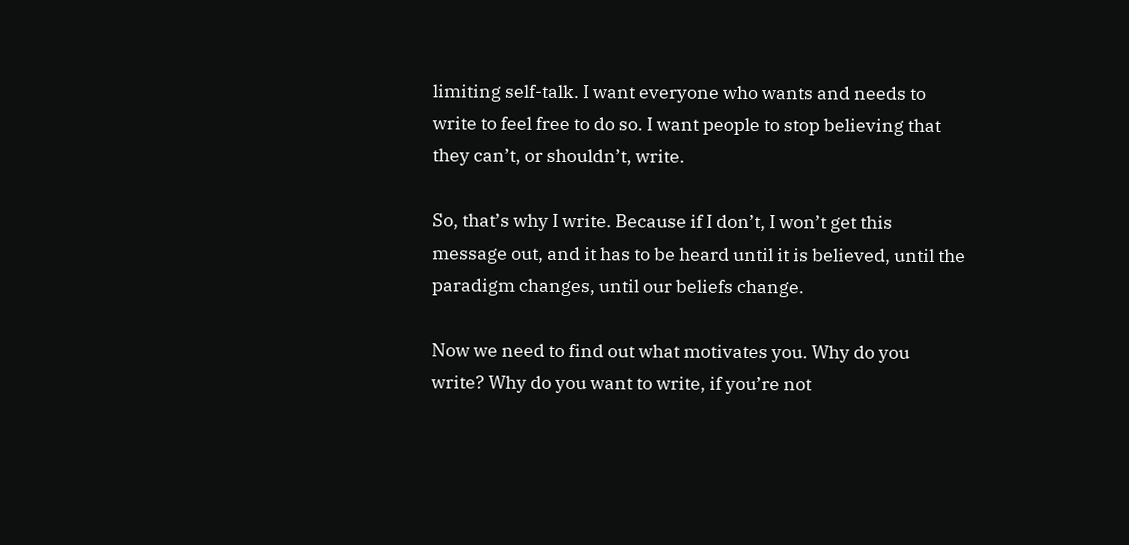limiting self-talk. I want everyone who wants and needs to write to feel free to do so. I want people to stop believing that they can’t, or shouldn’t, write.

So, that’s why I write. Because if I don’t, I won’t get this message out, and it has to be heard until it is believed, until the paradigm changes, until our beliefs change.

Now we need to find out what motivates you. Why do you write? Why do you want to write, if you’re not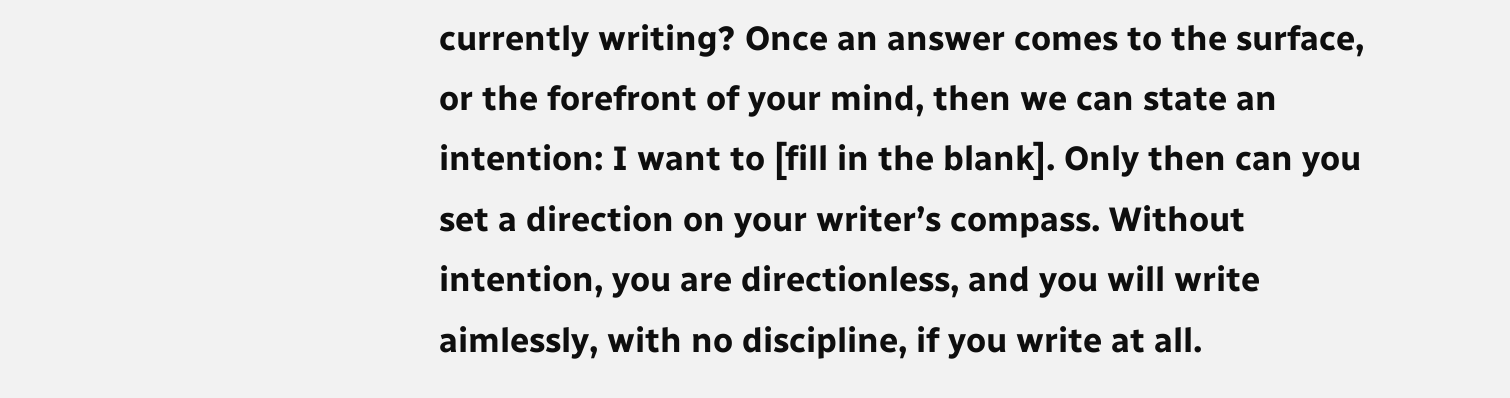currently writing? Once an answer comes to the surface, or the forefront of your mind, then we can state an intention: I want to [fill in the blank]. Only then can you set a direction on your writer’s compass. Without intention, you are directionless, and you will write aimlessly, with no discipline, if you write at all.